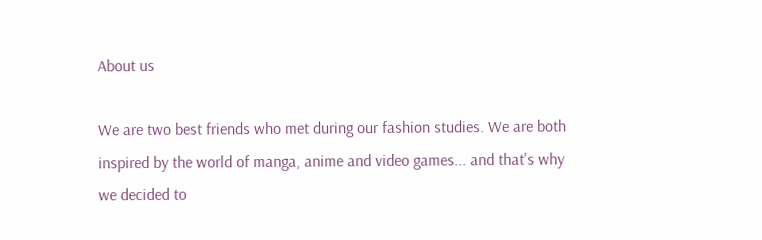About us

We are two best friends who met during our fashion studies. We are both inspired by the world of manga, anime and video games... and that's why we decided to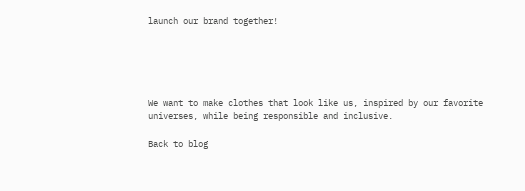launch our brand together!





We want to make clothes that look like us, inspired by our favorite universes, while being responsible and inclusive.

Back to blog